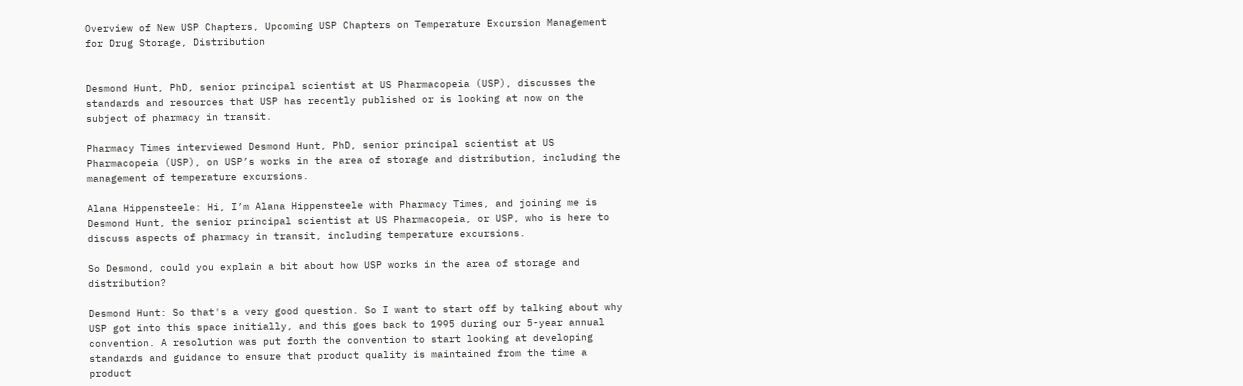Overview of New USP Chapters, Upcoming USP Chapters on Temperature Excursion Management for Drug Storage, Distribution


Desmond Hunt, PhD, senior principal scientist at US Pharmacopeia (USP), discusses the standards and resources that USP has recently published or is looking at now on the subject of pharmacy in transit.

Pharmacy Times interviewed Desmond Hunt, PhD, senior principal scientist at US Pharmacopeia (USP), on USP’s works in the area of storage and distribution, including the management of temperature excursions.

Alana Hippensteele: Hi, I’m Alana Hippensteele with Pharmacy Times, and joining me is Desmond Hunt, the senior principal scientist at US Pharmacopeia, or USP, who is here to discuss aspects of pharmacy in transit, including temperature excursions.

So Desmond, could you explain a bit about how USP works in the area of storage and distribution?

Desmond Hunt: So that's a very good question. So I want to start off by talking about why USP got into this space initially, and this goes back to 1995 during our 5-year annual convention. A resolution was put forth the convention to start looking at developing standards and guidance to ensure that product quality is maintained from the time a product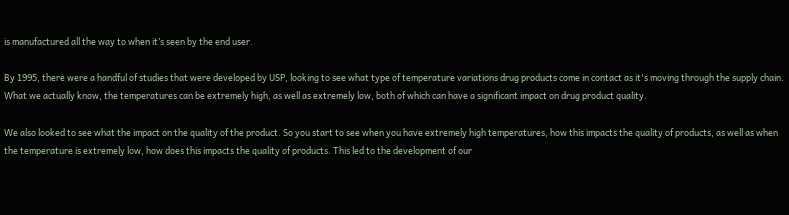is manufactured all the way to when it’s seen by the end user.

By 1995, there were a handful of studies that were developed by USP, looking to see what type of temperature variations drug products come in contact as it's moving through the supply chain. What we actually know, the temperatures can be extremely high, as well as extremely low, both of which can have a significant impact on drug product quality.

We also looked to see what the impact on the quality of the product. So you start to see when you have extremely high temperatures, how this impacts the quality of products, as well as when the temperature is extremely low, how does this impacts the quality of products. This led to the development of our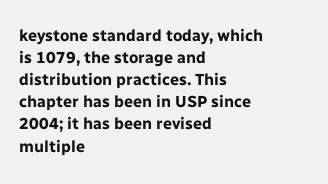keystone standard today, which is 1079, the storage and distribution practices. This chapter has been in USP since 2004; it has been revised multiple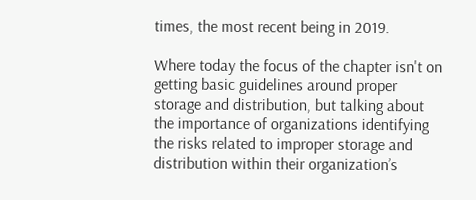times, the most recent being in 2019.

Where today the focus of the chapter isn't on getting basic guidelines around proper storage and distribution, but talking about the importance of organizations identifying the risks related to improper storage and distribution within their organization’s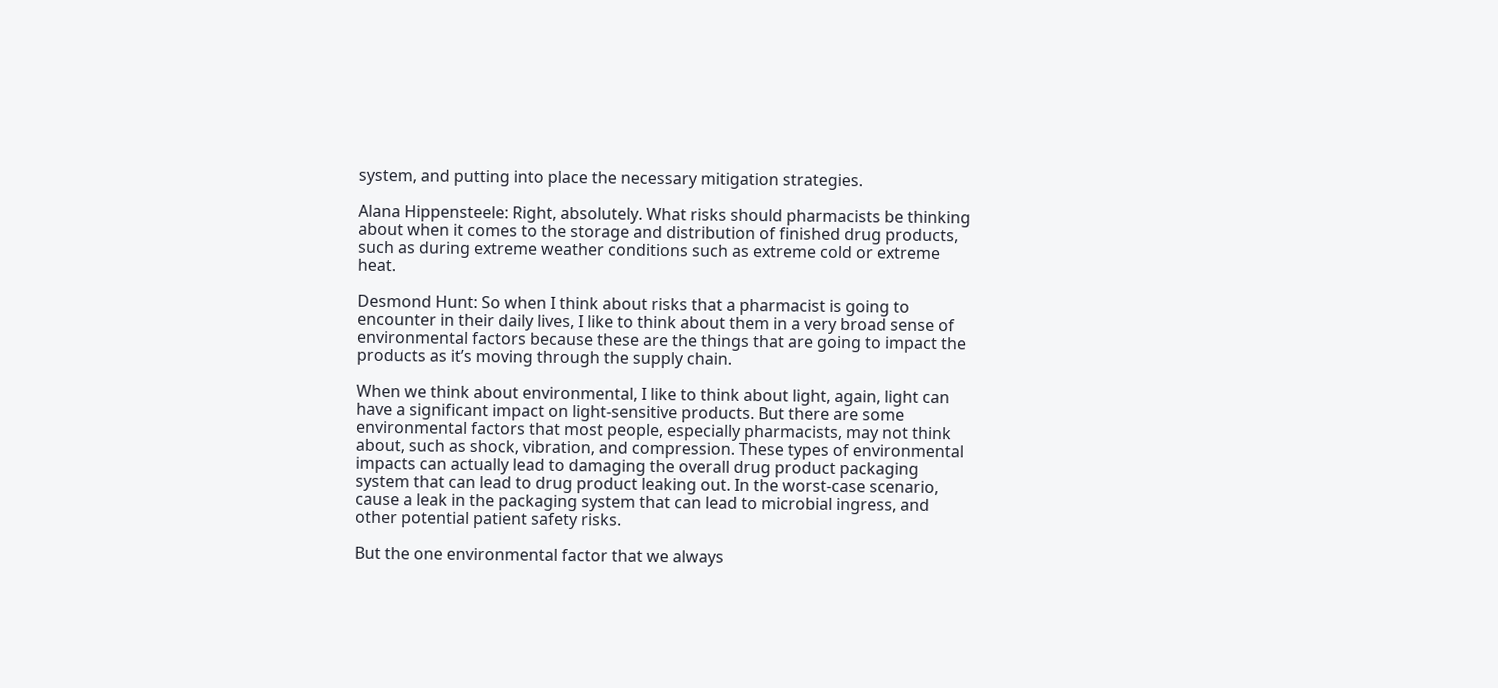system, and putting into place the necessary mitigation strategies.

Alana Hippensteele: Right, absolutely. What risks should pharmacists be thinking about when it comes to the storage and distribution of finished drug products, such as during extreme weather conditions such as extreme cold or extreme heat.

Desmond Hunt: So when I think about risks that a pharmacist is going to encounter in their daily lives, I like to think about them in a very broad sense of environmental factors because these are the things that are going to impact the products as it’s moving through the supply chain.

When we think about environmental, I like to think about light, again, light can have a significant impact on light-sensitive products. But there are some environmental factors that most people, especially pharmacists, may not think about, such as shock, vibration, and compression. These types of environmental impacts can actually lead to damaging the overall drug product packaging system that can lead to drug product leaking out. In the worst-case scenario, cause a leak in the packaging system that can lead to microbial ingress, and other potential patient safety risks.

But the one environmental factor that we always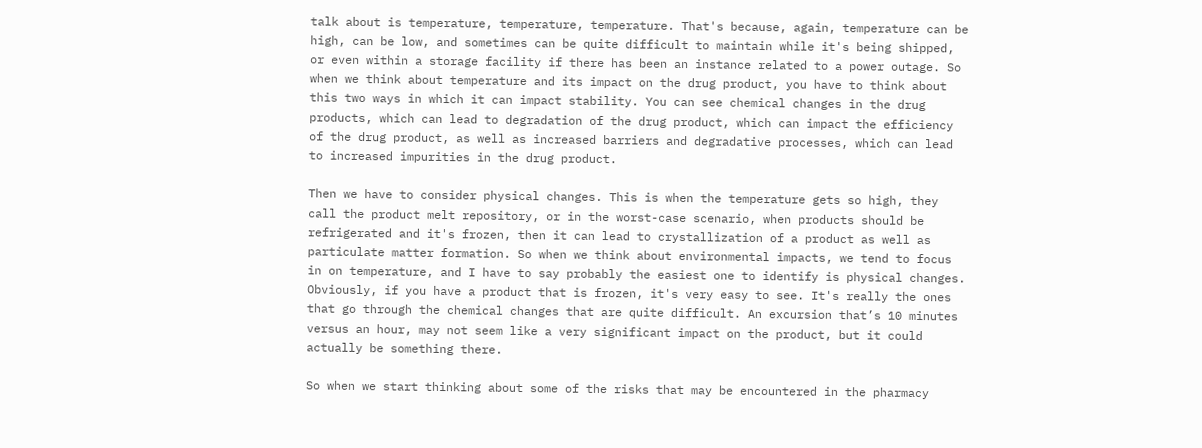talk about is temperature, temperature, temperature. That's because, again, temperature can be high, can be low, and sometimes can be quite difficult to maintain while it's being shipped, or even within a storage facility if there has been an instance related to a power outage. So when we think about temperature and its impact on the drug product, you have to think about this two ways in which it can impact stability. You can see chemical changes in the drug products, which can lead to degradation of the drug product, which can impact the efficiency of the drug product, as well as increased barriers and degradative processes, which can lead to increased impurities in the drug product.

Then we have to consider physical changes. This is when the temperature gets so high, they call the product melt repository, or in the worst-case scenario, when products should be refrigerated and it's frozen, then it can lead to crystallization of a product as well as particulate matter formation. So when we think about environmental impacts, we tend to focus in on temperature, and I have to say probably the easiest one to identify is physical changes. Obviously, if you have a product that is frozen, it's very easy to see. It's really the ones that go through the chemical changes that are quite difficult. An excursion that’s 10 minutes versus an hour, may not seem like a very significant impact on the product, but it could actually be something there.

So when we start thinking about some of the risks that may be encountered in the pharmacy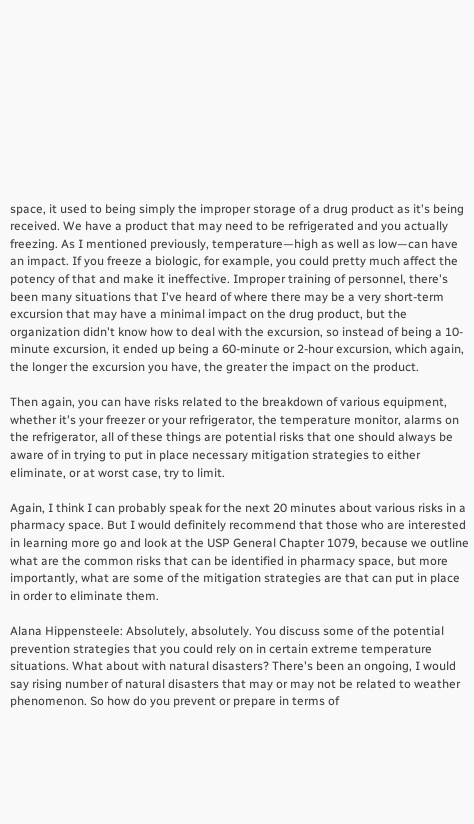space, it used to being simply the improper storage of a drug product as it's being received. We have a product that may need to be refrigerated and you actually freezing. As I mentioned previously, temperature—high as well as low—can have an impact. If you freeze a biologic, for example, you could pretty much affect the potency of that and make it ineffective. Improper training of personnel, there's been many situations that I've heard of where there may be a very short-term excursion that may have a minimal impact on the drug product, but the organization didn't know how to deal with the excursion, so instead of being a 10-minute excursion, it ended up being a 60-minute or 2-hour excursion, which again, the longer the excursion you have, the greater the impact on the product.

Then again, you can have risks related to the breakdown of various equipment, whether it's your freezer or your refrigerator, the temperature monitor, alarms on the refrigerator, all of these things are potential risks that one should always be aware of in trying to put in place necessary mitigation strategies to either eliminate, or at worst case, try to limit.

Again, I think I can probably speak for the next 20 minutes about various risks in a pharmacy space. But I would definitely recommend that those who are interested in learning more go and look at the USP General Chapter 1079, because we outline what are the common risks that can be identified in pharmacy space, but more importantly, what are some of the mitigation strategies are that can put in place in order to eliminate them.

Alana Hippensteele: Absolutely, absolutely. You discuss some of the potential prevention strategies that you could rely on in certain extreme temperature situations. What about with natural disasters? There's been an ongoing, I would say rising number of natural disasters that may or may not be related to weather phenomenon. So how do you prevent or prepare in terms of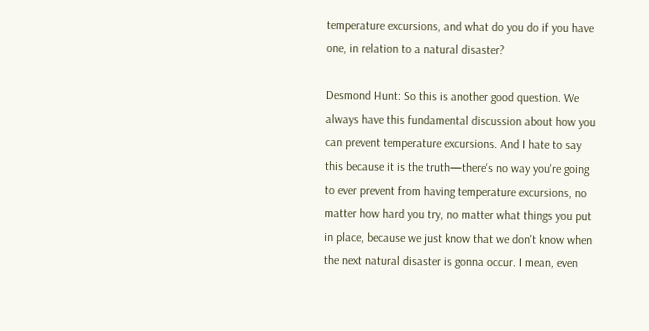temperature excursions, and what do you do if you have one, in relation to a natural disaster?

Desmond Hunt: So this is another good question. We always have this fundamental discussion about how you can prevent temperature excursions. And I hate to say this because it is the truth—there's no way you're going to ever prevent from having temperature excursions, no matter how hard you try, no matter what things you put in place, because we just know that we don't know when the next natural disaster is gonna occur. I mean, even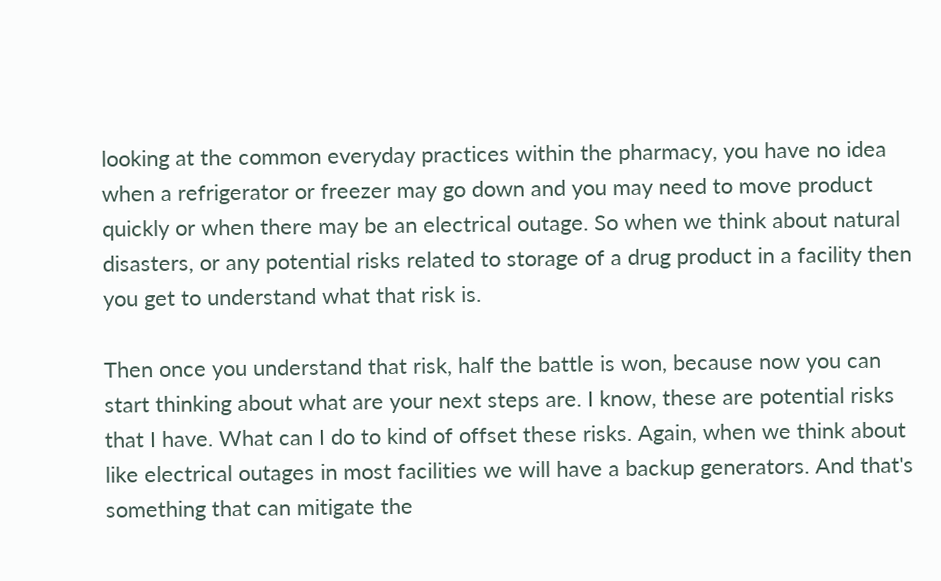looking at the common everyday practices within the pharmacy, you have no idea when a refrigerator or freezer may go down and you may need to move product quickly or when there may be an electrical outage. So when we think about natural disasters, or any potential risks related to storage of a drug product in a facility then you get to understand what that risk is.

Then once you understand that risk, half the battle is won, because now you can start thinking about what are your next steps are. I know, these are potential risks that I have. What can I do to kind of offset these risks. Again, when we think about like electrical outages in most facilities we will have a backup generators. And that's something that can mitigate the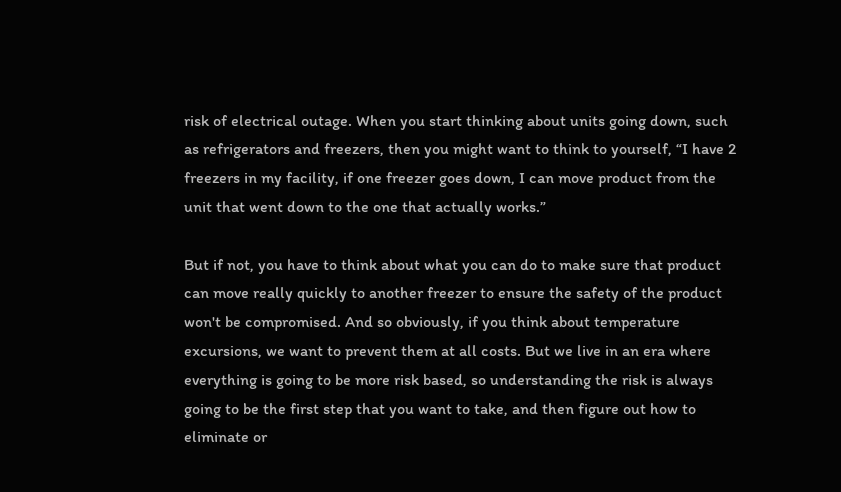risk of electrical outage. When you start thinking about units going down, such as refrigerators and freezers, then you might want to think to yourself, “I have 2 freezers in my facility, if one freezer goes down, I can move product from the unit that went down to the one that actually works.”

But if not, you have to think about what you can do to make sure that product can move really quickly to another freezer to ensure the safety of the product won't be compromised. And so obviously, if you think about temperature excursions, we want to prevent them at all costs. But we live in an era where everything is going to be more risk based, so understanding the risk is always going to be the first step that you want to take, and then figure out how to eliminate or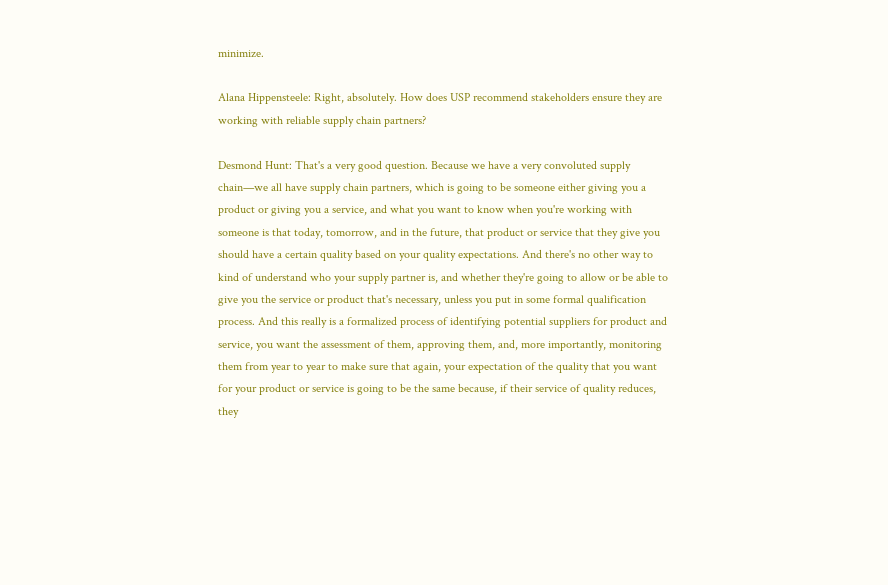minimize.

Alana Hippensteele: Right, absolutely. How does USP recommend stakeholders ensure they are working with reliable supply chain partners?

Desmond Hunt: That's a very good question. Because we have a very convoluted supply chain—we all have supply chain partners, which is going to be someone either giving you a product or giving you a service, and what you want to know when you're working with someone is that today, tomorrow, and in the future, that product or service that they give you should have a certain quality based on your quality expectations. And there's no other way to kind of understand who your supply partner is, and whether they're going to allow or be able to give you the service or product that's necessary, unless you put in some formal qualification process. And this really is a formalized process of identifying potential suppliers for product and service, you want the assessment of them, approving them, and, more importantly, monitoring them from year to year to make sure that again, your expectation of the quality that you want for your product or service is going to be the same because, if their service of quality reduces, they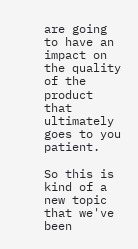are going to have an impact on the quality of the product that ultimately goes to you patient.

So this is kind of a new topic that we've been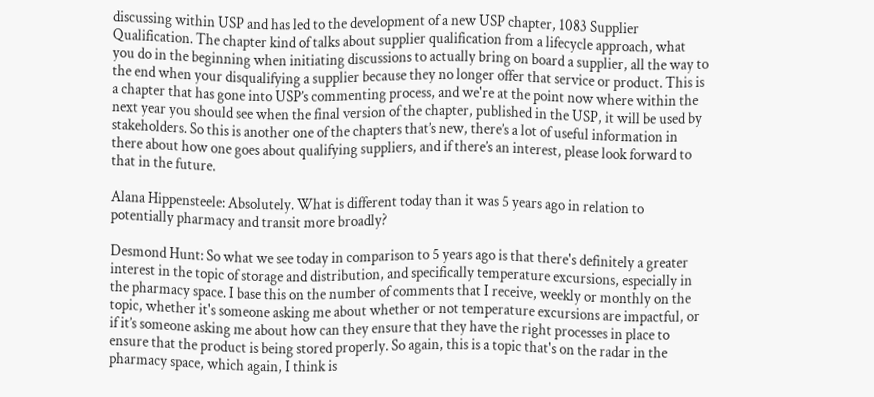discussing within USP and has led to the development of a new USP chapter, 1083 Supplier Qualification. The chapter kind of talks about supplier qualification from a lifecycle approach, what you do in the beginning when initiating discussions to actually bring on board a supplier, all the way to the end when your disqualifying a supplier because they no longer offer that service or product. This is a chapter that has gone into USP’s commenting process, and we're at the point now where within the next year you should see when the final version of the chapter, published in the USP, it will be used by stakeholders. So this is another one of the chapters that’s new, there’s a lot of useful information in there about how one goes about qualifying suppliers, and if there’s an interest, please look forward to that in the future.

Alana Hippensteele: Absolutely. What is different today than it was 5 years ago in relation to potentially pharmacy and transit more broadly?

Desmond Hunt: So what we see today in comparison to 5 years ago is that there's definitely a greater interest in the topic of storage and distribution, and specifically temperature excursions, especially in the pharmacy space. I base this on the number of comments that I receive, weekly or monthly on the topic, whether it's someone asking me about whether or not temperature excursions are impactful, or if it’s someone asking me about how can they ensure that they have the right processes in place to ensure that the product is being stored properly. So again, this is a topic that's on the radar in the pharmacy space, which again, I think is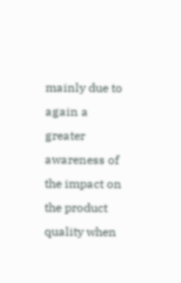mainly due to again a greater awareness of the impact on the product quality when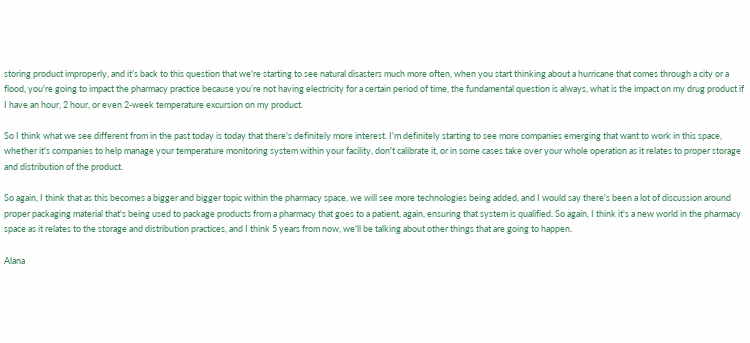storing product improperly, and it’s back to this question that we're starting to see natural disasters much more often, when you start thinking about a hurricane that comes through a city or a flood, you're going to impact the pharmacy practice because you’re not having electricity for a certain period of time, the fundamental question is always, what is the impact on my drug product if I have an hour, 2 hour, or even 2-week temperature excursion on my product.

So I think what we see different from in the past today is today that there's definitely more interest. I'm definitely starting to see more companies emerging that want to work in this space, whether it's companies to help manage your temperature monitoring system within your facility, don't calibrate it, or in some cases take over your whole operation as it relates to proper storage and distribution of the product.

So again, I think that as this becomes a bigger and bigger topic within the pharmacy space, we will see more technologies being added, and I would say there's been a lot of discussion around proper packaging material that's being used to package products from a pharmacy that goes to a patient, again, ensuring that system is qualified. So again, I think it's a new world in the pharmacy space as it relates to the storage and distribution practices, and I think 5 years from now, we'll be talking about other things that are going to happen.

Alana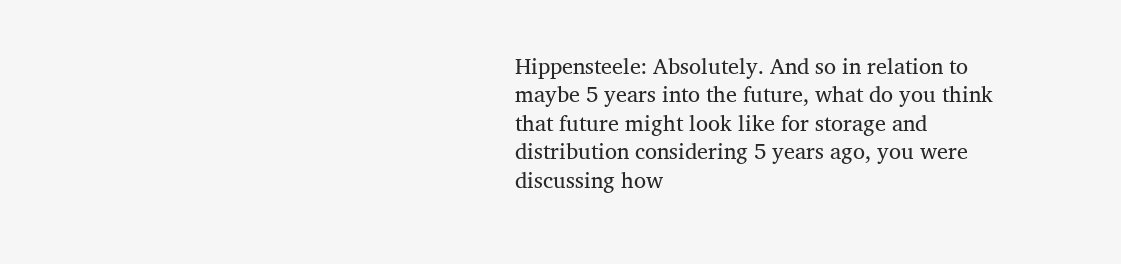Hippensteele: Absolutely. And so in relation to maybe 5 years into the future, what do you think that future might look like for storage and distribution considering 5 years ago, you were discussing how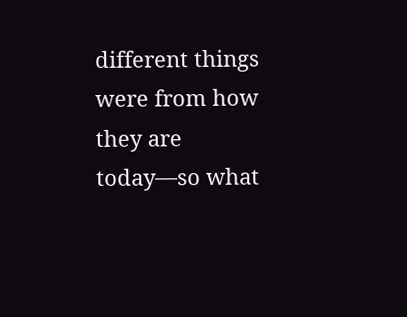different things were from how they are today—so what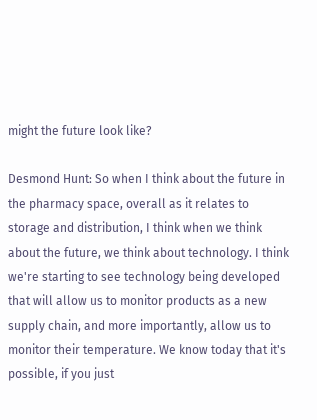might the future look like?

Desmond Hunt: So when I think about the future in the pharmacy space, overall as it relates to storage and distribution, I think when we think about the future, we think about technology. I think we're starting to see technology being developed that will allow us to monitor products as a new supply chain, and more importantly, allow us to monitor their temperature. We know today that it's possible, if you just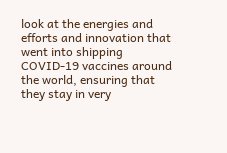look at the energies and efforts and innovation that went into shipping COVID-19 vaccines around the world, ensuring that they stay in very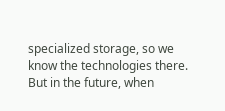specialized storage, so we know the technologies there. But in the future, when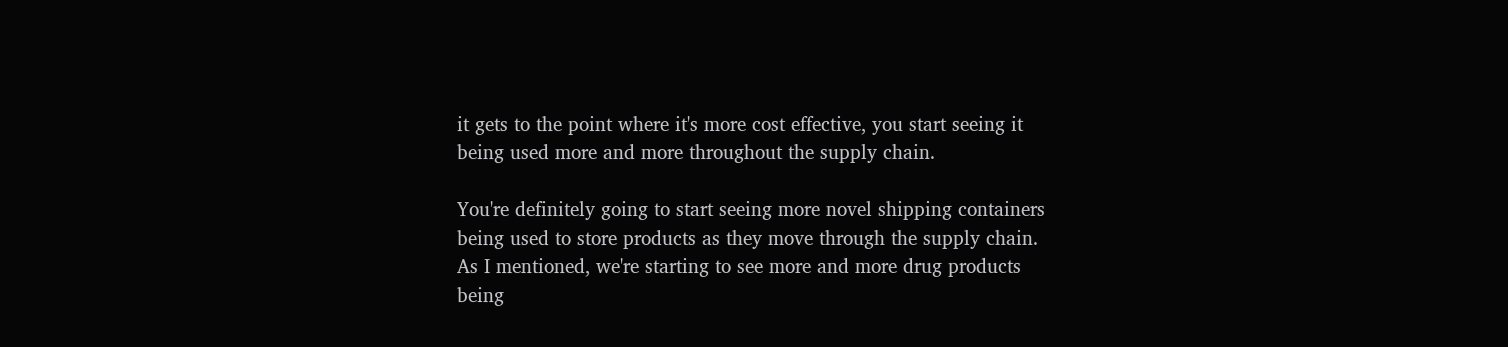it gets to the point where it's more cost effective, you start seeing it being used more and more throughout the supply chain.

You're definitely going to start seeing more novel shipping containers being used to store products as they move through the supply chain. As I mentioned, we're starting to see more and more drug products being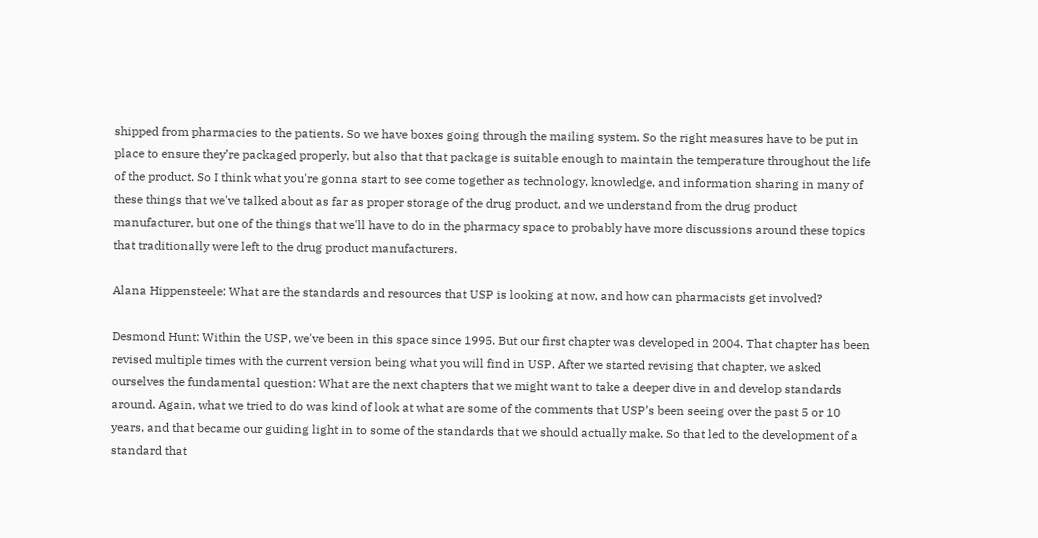shipped from pharmacies to the patients. So we have boxes going through the mailing system. So the right measures have to be put in place to ensure they’re packaged properly, but also that that package is suitable enough to maintain the temperature throughout the life of the product. So I think what you're gonna start to see come together as technology, knowledge, and information sharing in many of these things that we've talked about as far as proper storage of the drug product, and we understand from the drug product manufacturer, but one of the things that we'll have to do in the pharmacy space to probably have more discussions around these topics that traditionally were left to the drug product manufacturers.

Alana Hippensteele: What are the standards and resources that USP is looking at now, and how can pharmacists get involved?

Desmond Hunt: Within the USP, we've been in this space since 1995. But our first chapter was developed in 2004. That chapter has been revised multiple times with the current version being what you will find in USP. After we started revising that chapter, we asked ourselves the fundamental question: What are the next chapters that we might want to take a deeper dive in and develop standards around. Again, what we tried to do was kind of look at what are some of the comments that USP’s been seeing over the past 5 or 10 years, and that became our guiding light in to some of the standards that we should actually make. So that led to the development of a standard that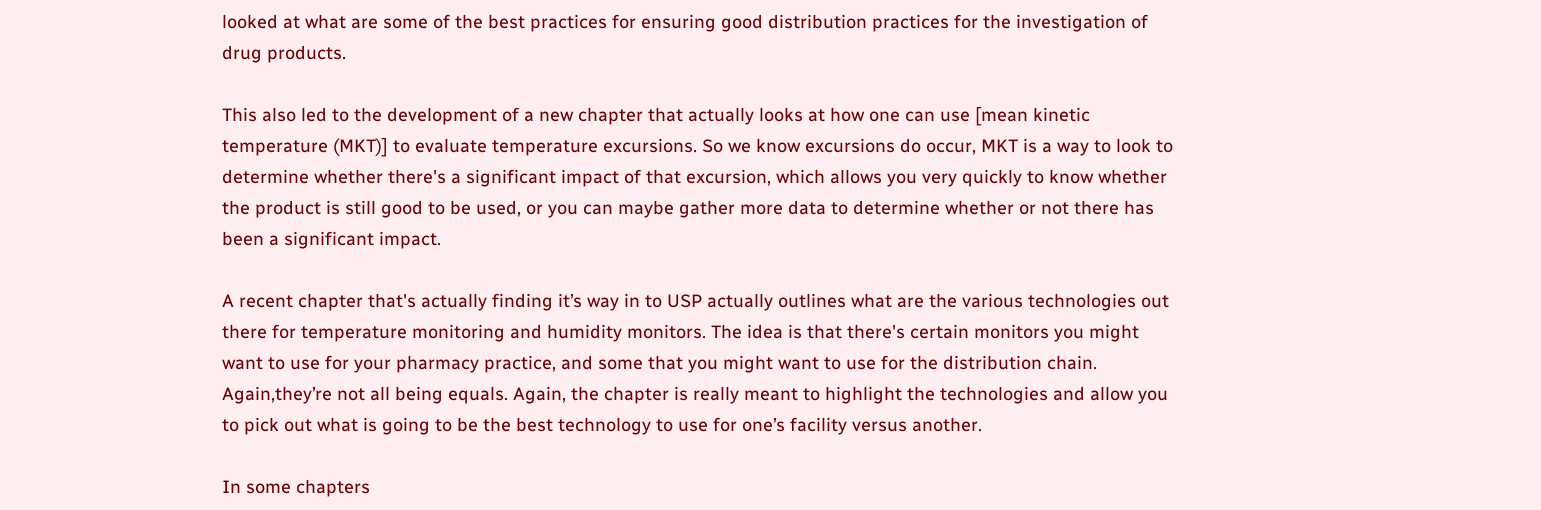looked at what are some of the best practices for ensuring good distribution practices for the investigation of drug products.

This also led to the development of a new chapter that actually looks at how one can use [mean kinetic temperature (MKT)] to evaluate temperature excursions. So we know excursions do occur, MKT is a way to look to determine whether there's a significant impact of that excursion, which allows you very quickly to know whether the product is still good to be used, or you can maybe gather more data to determine whether or not there has been a significant impact.

A recent chapter that's actually finding it’s way in to USP actually outlines what are the various technologies out there for temperature monitoring and humidity monitors. The idea is that there's certain monitors you might want to use for your pharmacy practice, and some that you might want to use for the distribution chain. Again,they’re not all being equals. Again, the chapter is really meant to highlight the technologies and allow you to pick out what is going to be the best technology to use for one’s facility versus another.

In some chapters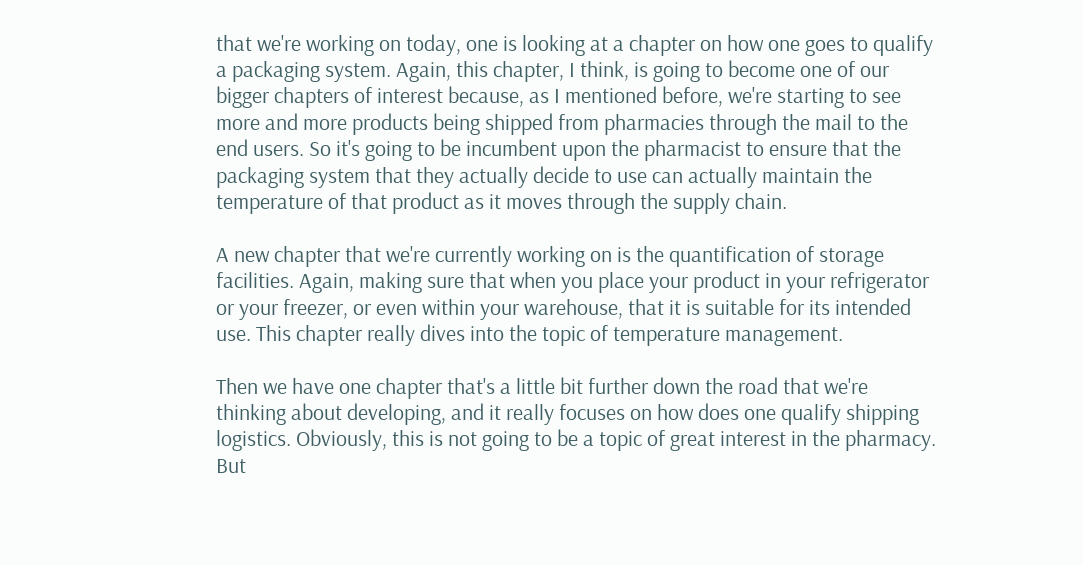that we're working on today, one is looking at a chapter on how one goes to qualify a packaging system. Again, this chapter, I think, is going to become one of our bigger chapters of interest because, as I mentioned before, we're starting to see more and more products being shipped from pharmacies through the mail to the end users. So it's going to be incumbent upon the pharmacist to ensure that the packaging system that they actually decide to use can actually maintain the temperature of that product as it moves through the supply chain.

A new chapter that we're currently working on is the quantification of storage facilities. Again, making sure that when you place your product in your refrigerator or your freezer, or even within your warehouse, that it is suitable for its intended use. This chapter really dives into the topic of temperature management.

Then we have one chapter that's a little bit further down the road that we're thinking about developing, and it really focuses on how does one qualify shipping logistics. Obviously, this is not going to be a topic of great interest in the pharmacy. But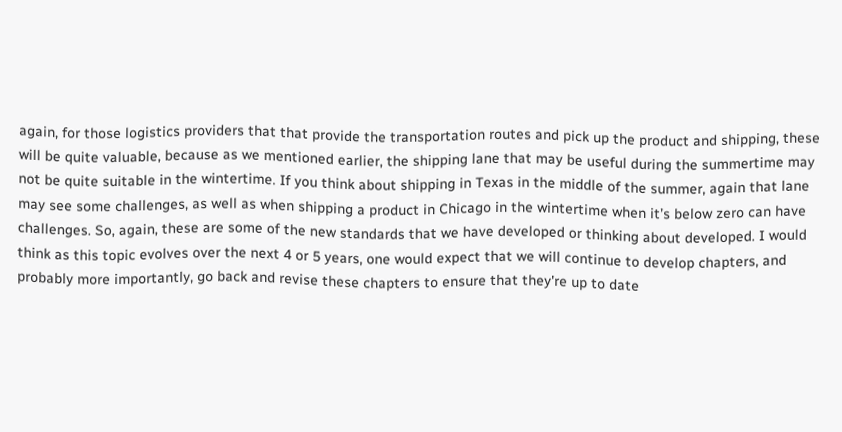again, for those logistics providers that that provide the transportation routes and pick up the product and shipping, these will be quite valuable, because as we mentioned earlier, the shipping lane that may be useful during the summertime may not be quite suitable in the wintertime. If you think about shipping in Texas in the middle of the summer, again that lane may see some challenges, as well as when shipping a product in Chicago in the wintertime when it’s below zero can have challenges. So, again, these are some of the new standards that we have developed or thinking about developed. I would think as this topic evolves over the next 4 or 5 years, one would expect that we will continue to develop chapters, and probably more importantly, go back and revise these chapters to ensure that they're up to date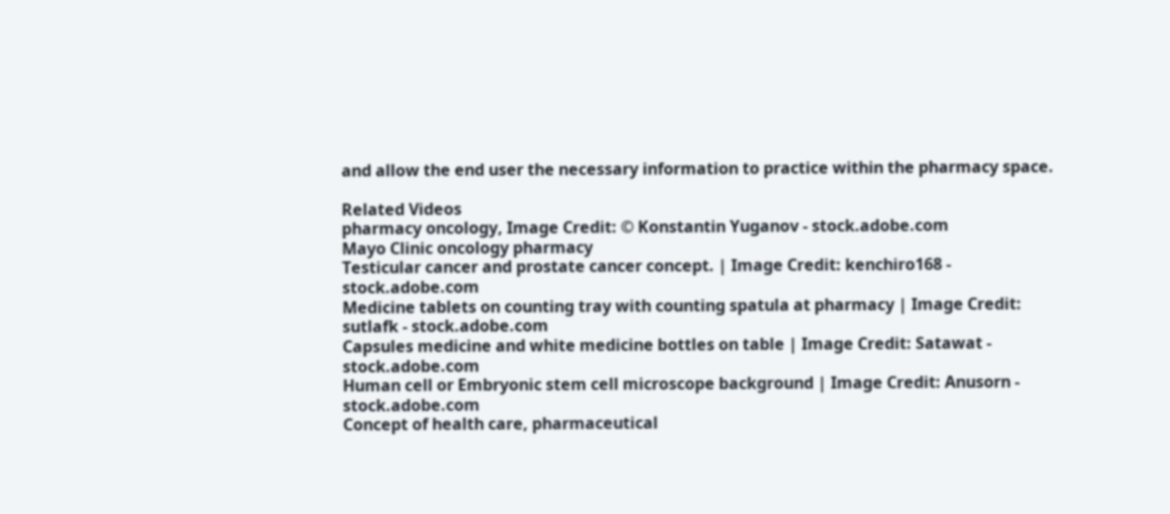and allow the end user the necessary information to practice within the pharmacy space.

Related Videos
pharmacy oncology, Image Credit: © Konstantin Yuganov - stock.adobe.com
Mayo Clinic oncology pharmacy
Testicular cancer and prostate cancer concept. | Image Credit: kenchiro168 - stock.adobe.com
Medicine tablets on counting tray with counting spatula at pharmacy | Image Credit: sutlafk - stock.adobe.com
Capsules medicine and white medicine bottles on table | Image Credit: Satawat - stock.adobe.com
Human cell or Embryonic stem cell microscope background | Image Credit: Anusorn - stock.adobe.com
Concept of health care, pharmaceutical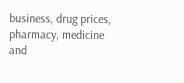business, drug prices, pharmacy, medicine and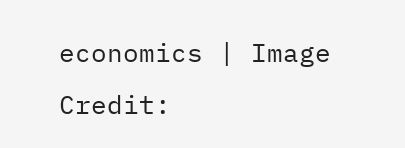economics | Image Credit: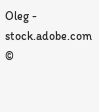Oleg - stock.adobe.com
©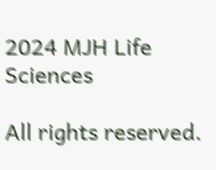2024 MJH Life Sciences

All rights reserved.